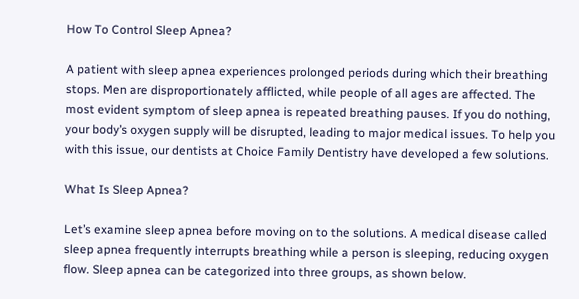How To Control Sleep Apnea?

A patient with sleep apnea experiences prolonged periods during which their breathing stops. Men are disproportionately afflicted, while people of all ages are affected. The most evident symptom of sleep apnea is repeated breathing pauses. If you do nothing, your body’s oxygen supply will be disrupted, leading to major medical issues. To help you with this issue, our dentists at Choice Family Dentistry have developed a few solutions.

What Is Sleep Apnea?

Let’s examine sleep apnea before moving on to the solutions. A medical disease called sleep apnea frequently interrupts breathing while a person is sleeping, reducing oxygen flow. Sleep apnea can be categorized into three groups, as shown below.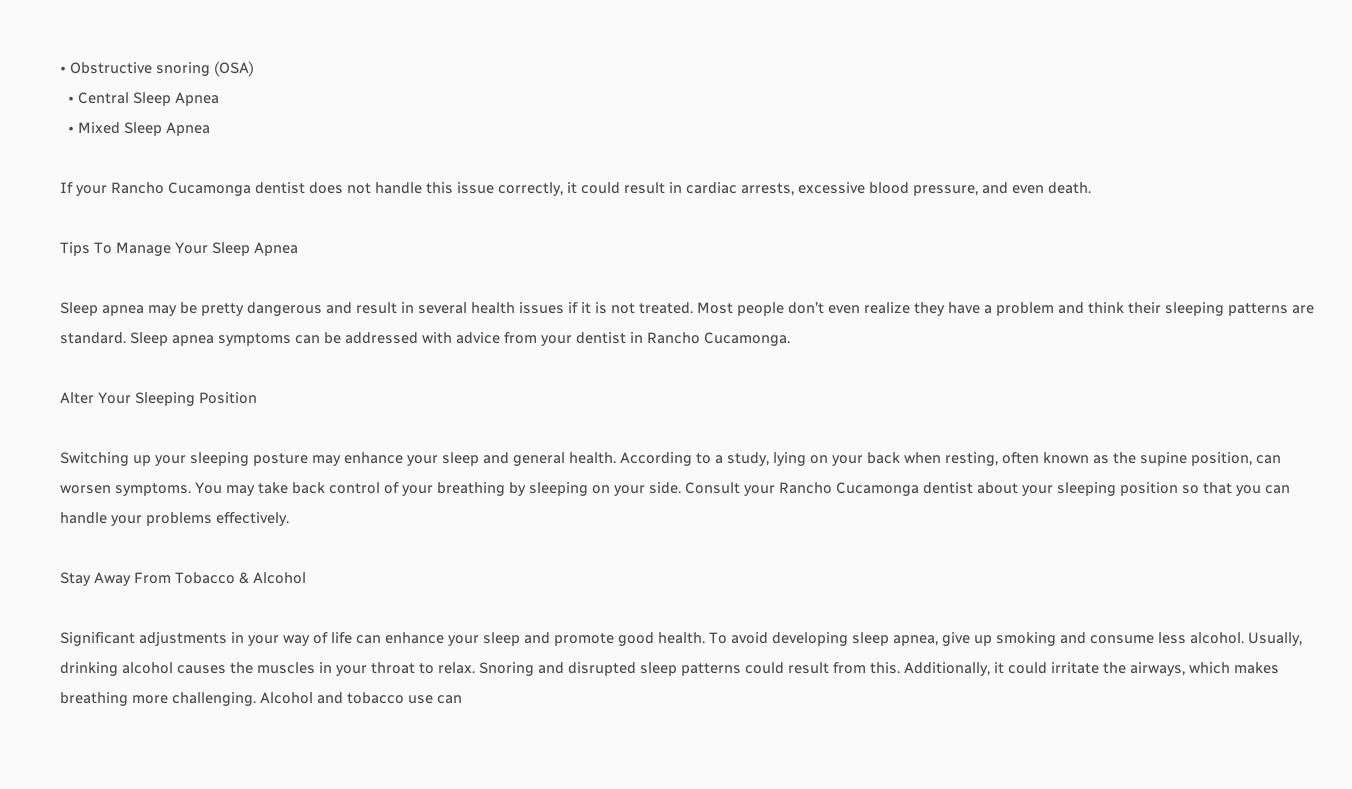• Obstructive snoring (OSA)
  • Central Sleep Apnea
  • Mixed Sleep Apnea

If your Rancho Cucamonga dentist does not handle this issue correctly, it could result in cardiac arrests, excessive blood pressure, and even death.

Tips To Manage Your Sleep Apnea

Sleep apnea may be pretty dangerous and result in several health issues if it is not treated. Most people don’t even realize they have a problem and think their sleeping patterns are standard. Sleep apnea symptoms can be addressed with advice from your dentist in Rancho Cucamonga.

Alter Your Sleeping Position

Switching up your sleeping posture may enhance your sleep and general health. According to a study, lying on your back when resting, often known as the supine position, can worsen symptoms. You may take back control of your breathing by sleeping on your side. Consult your Rancho Cucamonga dentist about your sleeping position so that you can handle your problems effectively.

Stay Away From Tobacco & Alcohol

Significant adjustments in your way of life can enhance your sleep and promote good health. To avoid developing sleep apnea, give up smoking and consume less alcohol. Usually, drinking alcohol causes the muscles in your throat to relax. Snoring and disrupted sleep patterns could result from this. Additionally, it could irritate the airways, which makes breathing more challenging. Alcohol and tobacco use can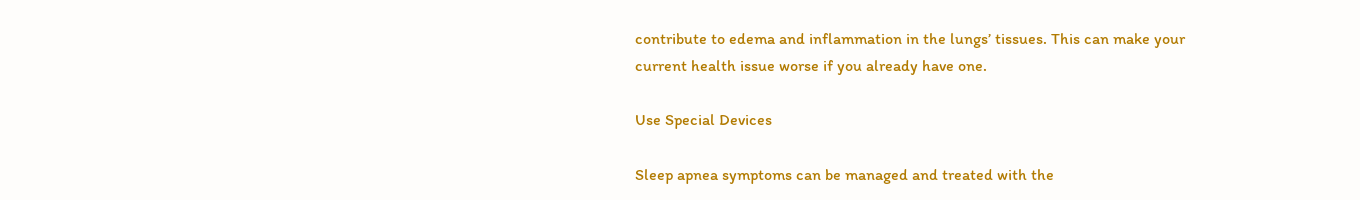contribute to edema and inflammation in the lungs’ tissues. This can make your current health issue worse if you already have one.

Use Special Devices

Sleep apnea symptoms can be managed and treated with the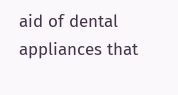aid of dental appliances that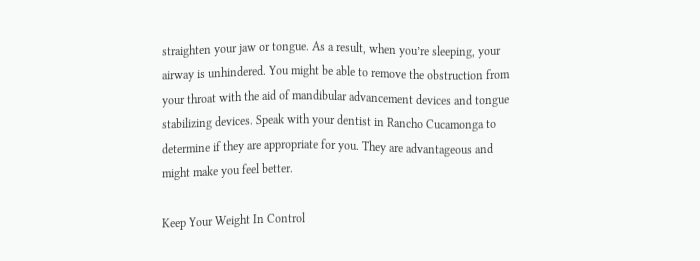straighten your jaw or tongue. As a result, when you’re sleeping, your airway is unhindered. You might be able to remove the obstruction from your throat with the aid of mandibular advancement devices and tongue stabilizing devices. Speak with your dentist in Rancho Cucamonga to determine if they are appropriate for you. They are advantageous and might make you feel better.

Keep Your Weight In Control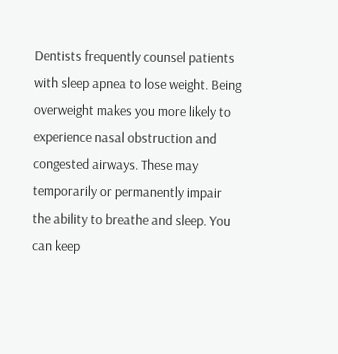Dentists frequently counsel patients with sleep apnea to lose weight. Being overweight makes you more likely to experience nasal obstruction and congested airways. These may temporarily or permanently impair the ability to breathe and sleep. You can keep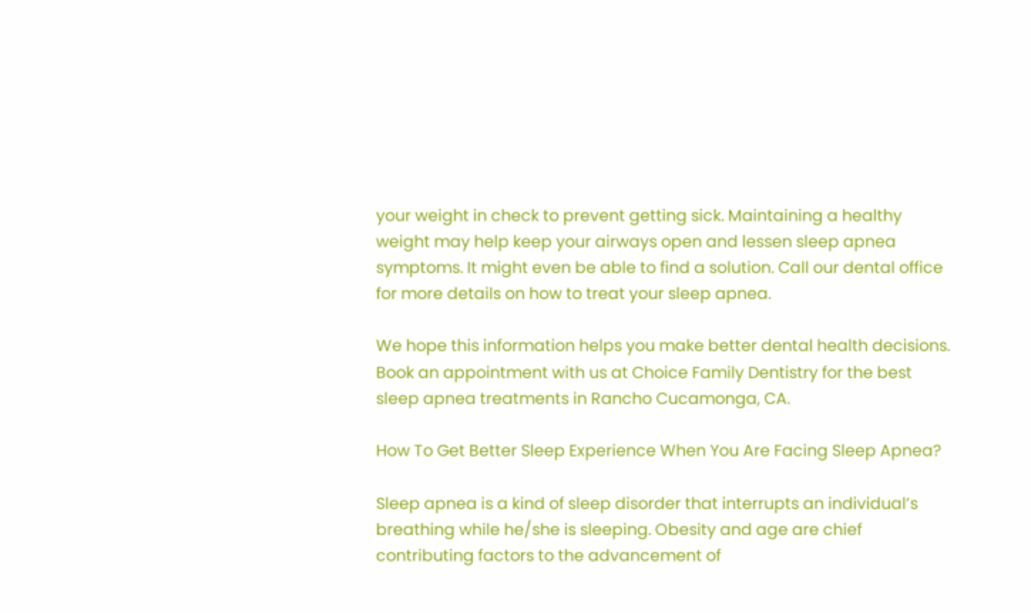your weight in check to prevent getting sick. Maintaining a healthy weight may help keep your airways open and lessen sleep apnea symptoms. It might even be able to find a solution. Call our dental office for more details on how to treat your sleep apnea.

We hope this information helps you make better dental health decisions. Book an appointment with us at Choice Family Dentistry for the best sleep apnea treatments in Rancho Cucamonga, CA.

How To Get Better Sleep Experience When You Are Facing Sleep Apnea?

Sleep apnea is a kind of sleep disorder that interrupts an individual’s breathing while he/she is sleeping. Obesity and age are chief contributing factors to the advancement of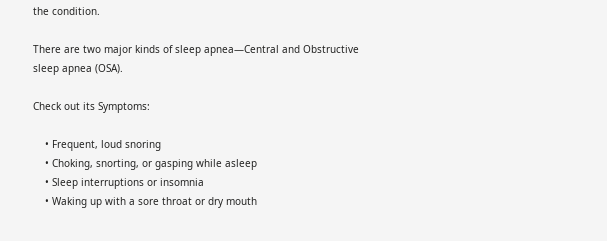the condition.

There are two major kinds of sleep apnea—Central and Obstructive sleep apnea (OSA).

Check out its Symptoms:

    • Frequent, loud snoring
    • Choking, snorting, or gasping while asleep
    • Sleep interruptions or insomnia
    • Waking up with a sore throat or dry mouth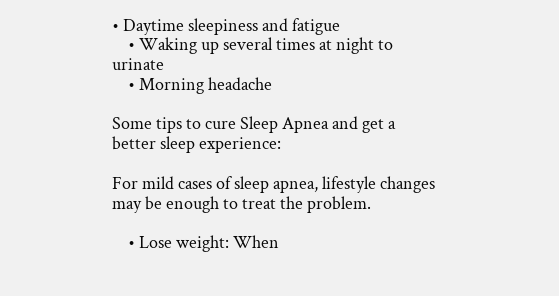• Daytime sleepiness and fatigue
    • Waking up several times at night to urinate
    • Morning headache

Some tips to cure Sleep Apnea and get a better sleep experience:

For mild cases of sleep apnea, lifestyle changes may be enough to treat the problem.

    • Lose weight: When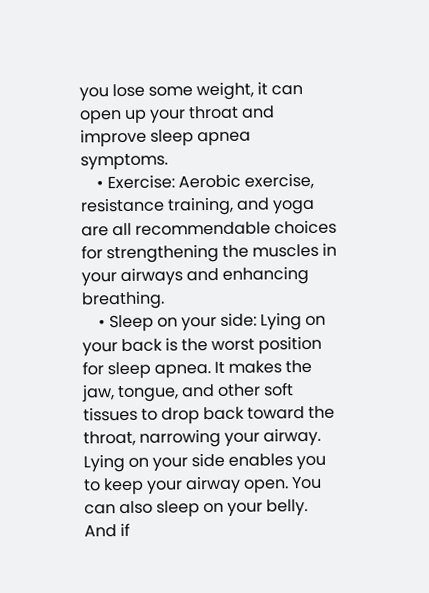you lose some weight, it can open up your throat and improve sleep apnea symptoms.
    • Exercise: Aerobic exercise, resistance training, and yoga are all recommendable choices for strengthening the muscles in your airways and enhancing breathing.
    • Sleep on your side: Lying on your back is the worst position for sleep apnea. It makes the jaw, tongue, and other soft tissues to drop back toward the throat, narrowing your airway. Lying on your side enables you to keep your airway open. You can also sleep on your belly. And if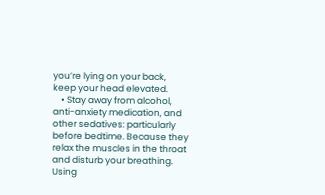you’re lying on your back, keep your head elevated.
    • Stay away from alcohol, anti-anxiety medication, and other sedatives: particularly before bedtime. Because they relax the muscles in the throat and disturb your breathing. Using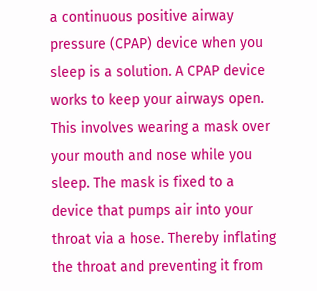a continuous positive airway pressure (CPAP) device when you sleep is a solution. A CPAP device works to keep your airways open. This involves wearing a mask over your mouth and nose while you sleep. The mask is fixed to a device that pumps air into your throat via a hose. Thereby inflating the throat and preventing it from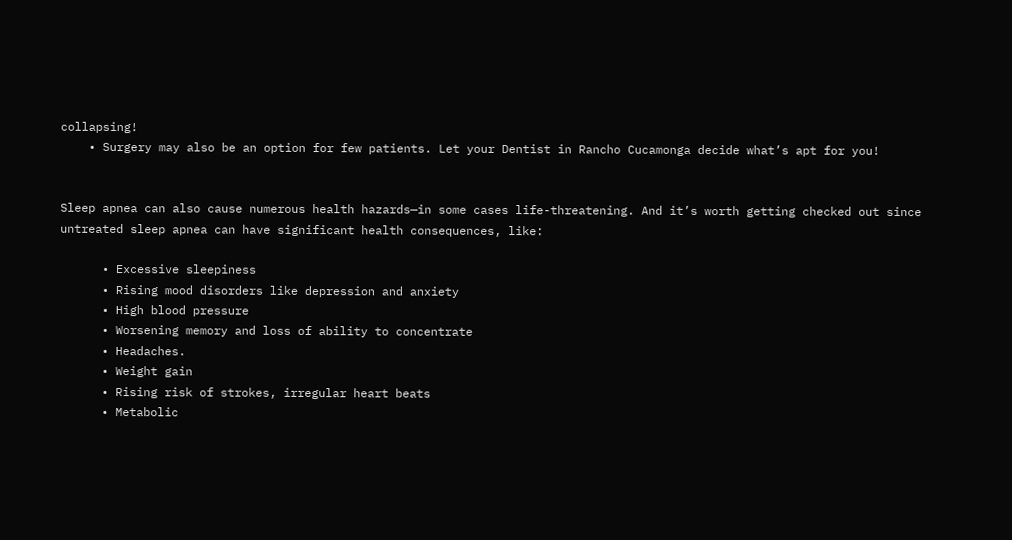collapsing!
    • Surgery may also be an option for few patients. Let your Dentist in Rancho Cucamonga decide what’s apt for you!


Sleep apnea can also cause numerous health hazards—in some cases life-threatening. And it’s worth getting checked out since untreated sleep apnea can have significant health consequences, like:

      • Excessive sleepiness
      • Rising mood disorders like depression and anxiety
      • High blood pressure
      • Worsening memory and loss of ability to concentrate
      • Headaches.
      • Weight gain
      • Rising risk of strokes, irregular heart beats
      • Metabolic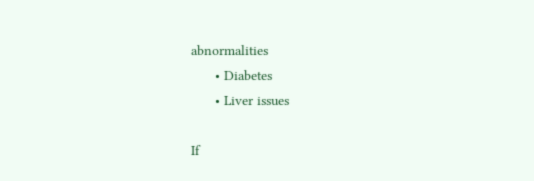abnormalities
      • Diabetes
      • Liver issues

If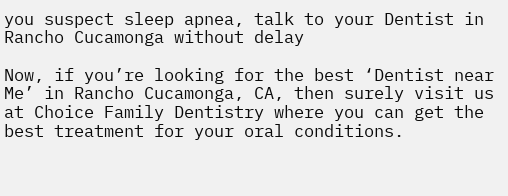you suspect sleep apnea, talk to your Dentist in Rancho Cucamonga without delay

Now, if you’re looking for the best ‘Dentist near Me’ in Rancho Cucamonga, CA, then surely visit us at Choice Family Dentistry where you can get the best treatment for your oral conditions.